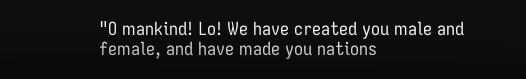"O mankind! Lo! We have created you male and female, and have made you nations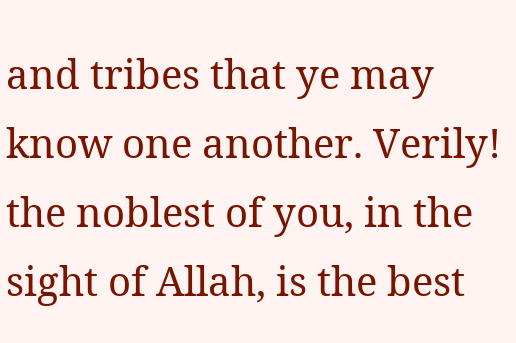and tribes that ye may know one another. Verily! the noblest of you, in the sight of Allah, is the best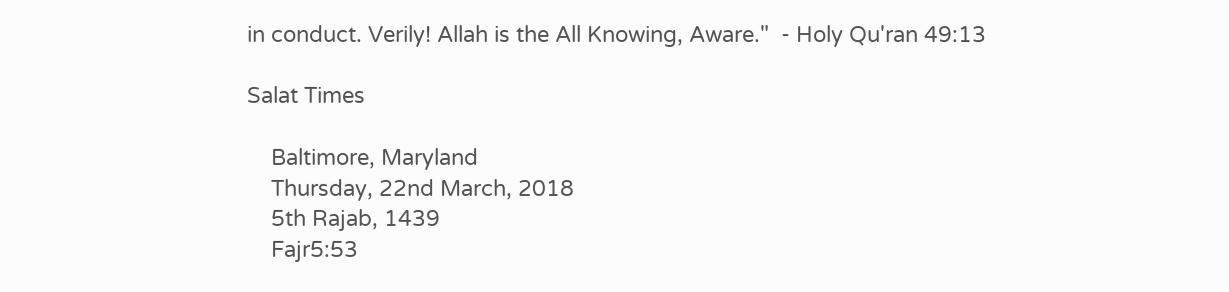in conduct. Verily! Allah is the All Knowing, Aware."  - Holy Qu'ran 49:13

Salat Times

    Baltimore, Maryland
    Thursday, 22nd March, 2018
    5th Rajab, 1439
    Fajr5:53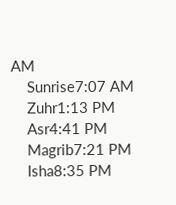AM
    Sunrise7:07 AM
    Zuhr1:13 PM
    Asr4:41 PM
    Magrib7:21 PM
    Isha8:35 PM